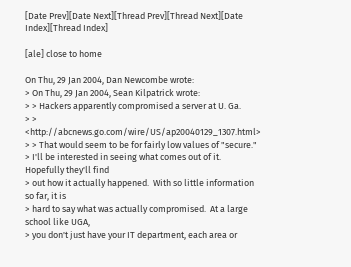[Date Prev][Date Next][Thread Prev][Thread Next][Date Index][Thread Index]

[ale] close to home

On Thu, 29 Jan 2004, Dan Newcombe wrote:
> On Thu, 29 Jan 2004, Sean Kilpatrick wrote:
> > Hackers apparently compromised a server at U. Ga.
> > <http://abcnews.go.com/wire/US/ap20040129_1307.html>
> > That would seem to be for fairly low values of "secure."
> I'll be interested in seeing what comes out of it.  Hopefully they'll find
> out how it actually happened.  With so little information so far, it is
> hard to say what was actually compromised.  At a large school like UGA,
> you don't just have your IT department, each area or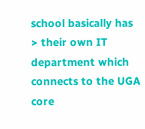school basically has
> their own IT department which connects to the UGA core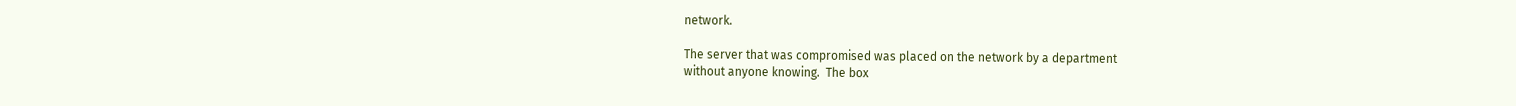network.

The server that was compromised was placed on the network by a department
without anyone knowing.  The box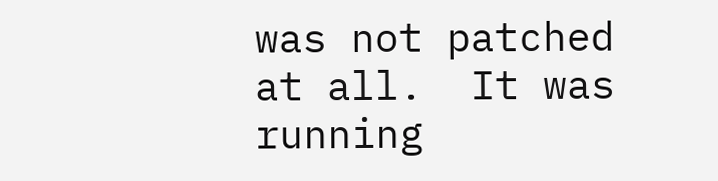was not patched at all.  It was running